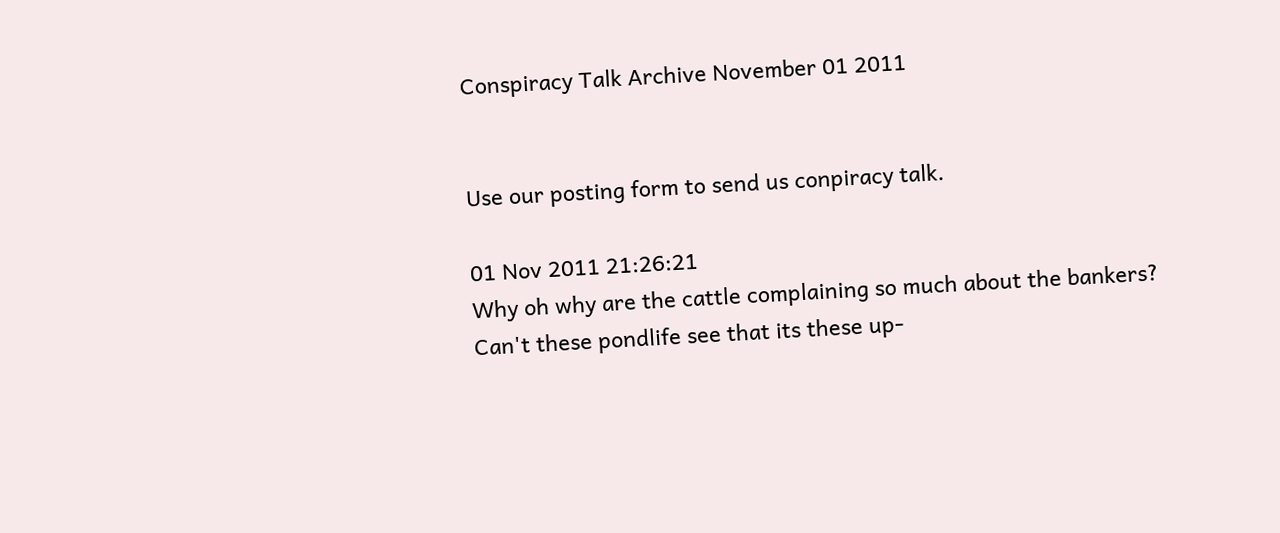Conspiracy Talk Archive November 01 2011


Use our posting form to send us conpiracy talk.

01 Nov 2011 21:26:21
Why oh why are the cattle complaining so much about the bankers?
Can't these pondlife see that its these up-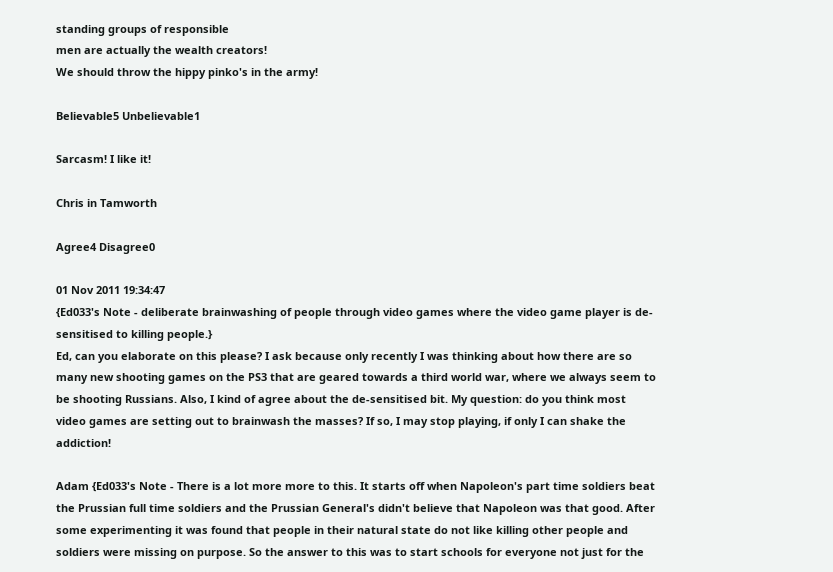standing groups of responsible
men are actually the wealth creators!
We should throw the hippy pinko's in the army!

Believable5 Unbelievable1

Sarcasm! I like it!

Chris in Tamworth

Agree4 Disagree0

01 Nov 2011 19:34:47
{Ed033's Note - deliberate brainwashing of people through video games where the video game player is de-sensitised to killing people.}
Ed, can you elaborate on this please? I ask because only recently I was thinking about how there are so many new shooting games on the PS3 that are geared towards a third world war, where we always seem to be shooting Russians. Also, I kind of agree about the de-sensitised bit. My question: do you think most video games are setting out to brainwash the masses? If so, I may stop playing, if only I can shake the addiction!

Adam {Ed033's Note - There is a lot more more to this. It starts off when Napoleon's part time soldiers beat the Prussian full time soldiers and the Prussian General's didn't believe that Napoleon was that good. After some experimenting it was found that people in their natural state do not like killing other people and soldiers were missing on purpose. So the answer to this was to start schools for everyone not just for the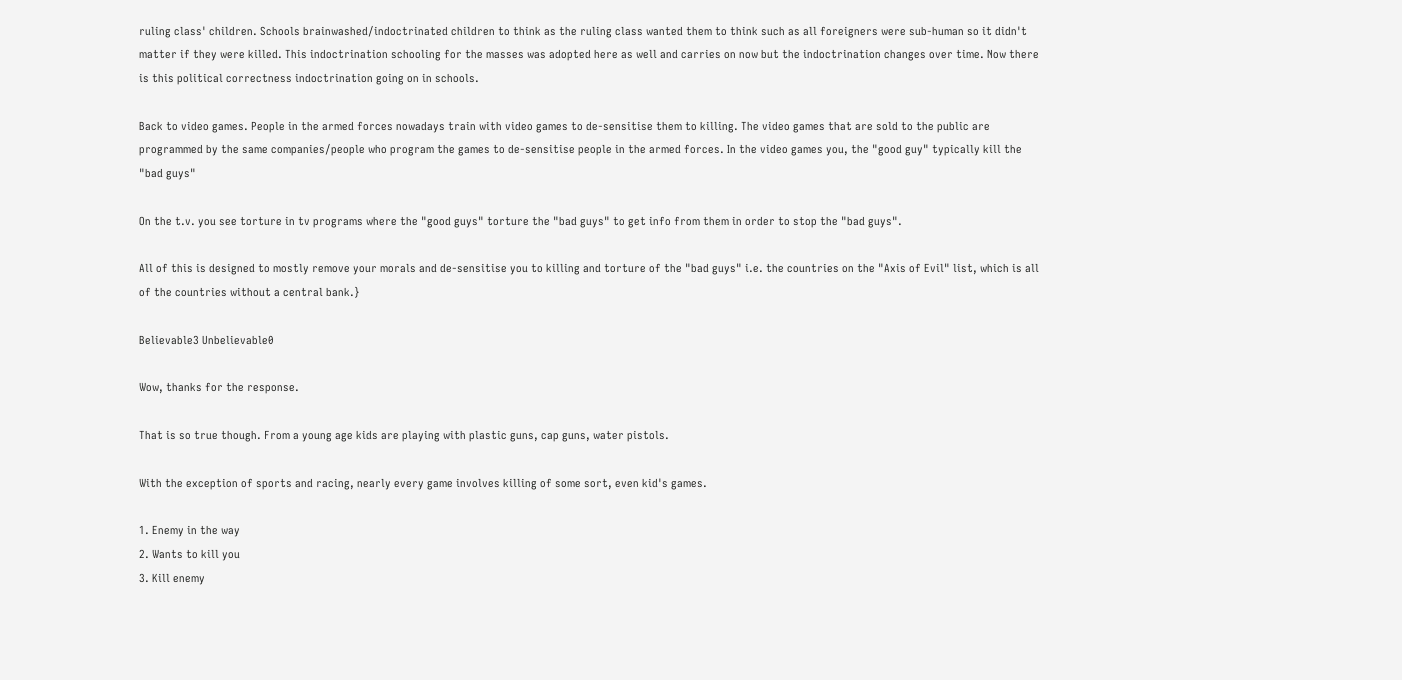ruling class' children. Schools brainwashed/indoctrinated children to think as the ruling class wanted them to think such as all foreigners were sub-human so it didn't matter if they were killed. This indoctrination schooling for the masses was adopted here as well and carries on now but the indoctrination changes over time. Now there is this political correctness indoctrination going on in schools.

Back to video games. People in the armed forces nowadays train with video games to de-sensitise them to killing. The video games that are sold to the public are programmed by the same companies/people who program the games to de-sensitise people in the armed forces. In the video games you, the "good guy" typically kill the "bad guys"

On the t.v. you see torture in tv programs where the "good guys" torture the "bad guys" to get info from them in order to stop the "bad guys".

All of this is designed to mostly remove your morals and de-sensitise you to killing and torture of the "bad guys" i.e. the countries on the "Axis of Evil" list, which is all of the countries without a central bank.}

Believable3 Unbelievable0

Wow, thanks for the response.

That is so true though. From a young age kids are playing with plastic guns, cap guns, water pistols.

With the exception of sports and racing, nearly every game involves killing of some sort, even kid's games.

1. Enemy in the way
2. Wants to kill you
3. Kill enemy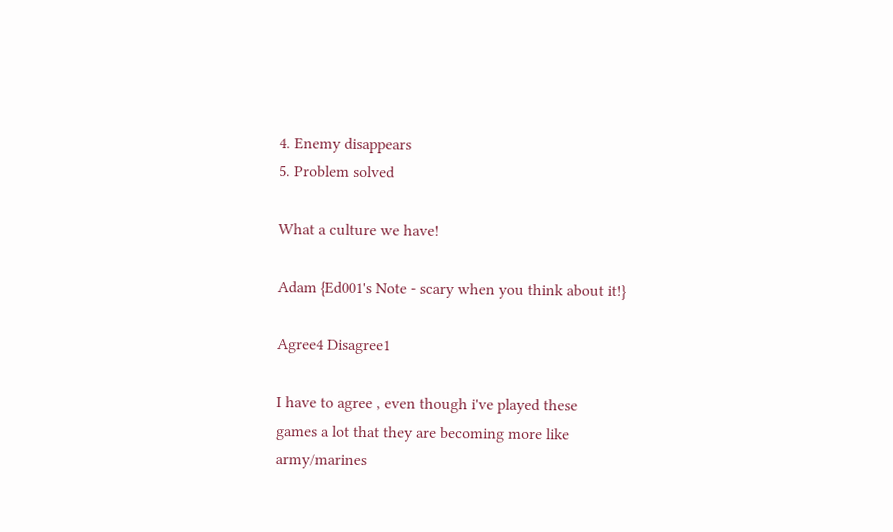4. Enemy disappears
5. Problem solved

What a culture we have!

Adam {Ed001's Note - scary when you think about it!}

Agree4 Disagree1

I have to agree , even though i've played these
games a lot that they are becoming more like
army/marines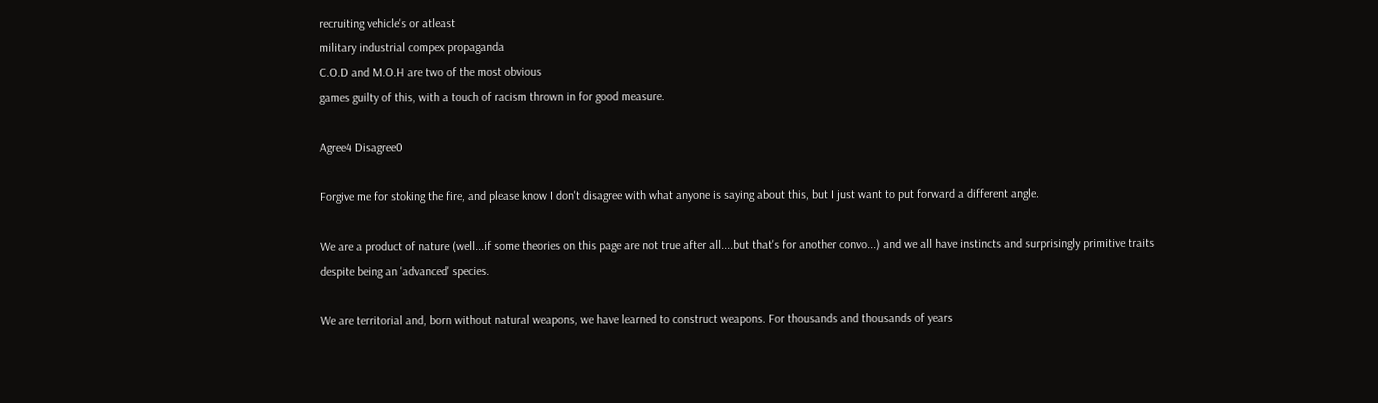recruiting vehicle's or atleast
military industrial compex propaganda
C.O.D and M.O.H are two of the most obvious
games guilty of this, with a touch of racism thrown in for good measure.

Agree4 Disagree0

Forgive me for stoking the fire, and please know I don't disagree with what anyone is saying about this, but I just want to put forward a different angle.

We are a product of nature (well...if some theories on this page are not true after all....but that's for another convo...) and we all have instincts and surprisingly primitive traits despite being an 'advanced' species.

We are territorial and, born without natural weapons, we have learned to construct weapons. For thousands and thousands of years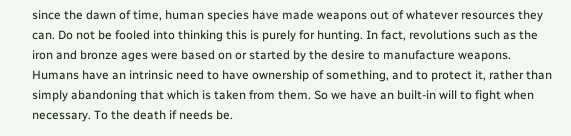since the dawn of time, human species have made weapons out of whatever resources they can. Do not be fooled into thinking this is purely for hunting. In fact, revolutions such as the iron and bronze ages were based on or started by the desire to manufacture weapons. Humans have an intrinsic need to have ownership of something, and to protect it, rather than simply abandoning that which is taken from them. So we have an built-in will to fight when necessary. To the death if needs be.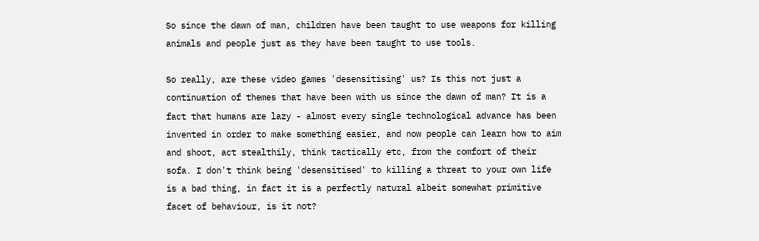So since the dawn of man, children have been taught to use weapons for killing animals and people just as they have been taught to use tools.

So really, are these video games 'desensitising' us? Is this not just a continuation of themes that have been with us since the dawn of man? It is a fact that humans are lazy - almost every single technological advance has been invented in order to make something easier, and now people can learn how to aim and shoot, act stealthily, think tactically etc, from the comfort of their sofa. I don't think being 'desensitised' to killing a threat to your own life is a bad thing, in fact it is a perfectly natural albeit somewhat primitive facet of behaviour, is it not?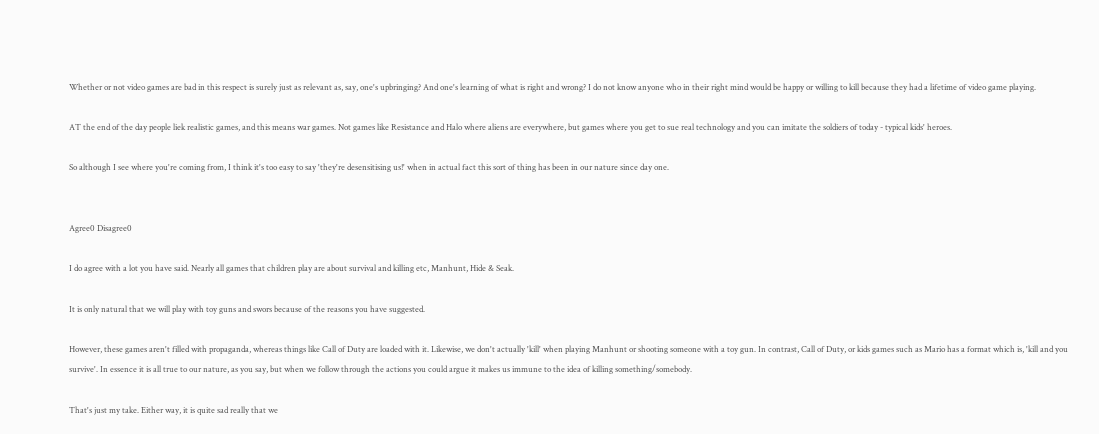Whether or not video games are bad in this respect is surely just as relevant as, say, one's upbringing? And one's learning of what is right and wrong? I do not know anyone who in their right mind would be happy or willing to kill because they had a lifetime of video game playing.

AT the end of the day people liek realistic games, and this means war games. Not games like Resistance and Halo where aliens are everywhere, but games where you get to sue real technology and you can imitate the soldiers of today - typical kids' heroes.

So although I see where you're coming from, I think it's too easy to say 'they're desensitising us!' when in actual fact this sort of thing has been in our nature since day one.


Agree0 Disagree0

I do agree with a lot you have said. Nearly all games that children play are about survival and killing etc, Manhunt, Hide & Seak.

It is only natural that we will play with toy guns and swors because of the reasons you have suggested.

However, these games aren't filled with propaganda, whereas things like Call of Duty are loaded with it. Likewise, we don't actually 'kill' when playing Manhunt or shooting someone with a toy gun. In contrast, Call of Duty, or kids games such as Mario has a format which is, 'kill and you survive'. In essence it is all true to our nature, as you say, but when we follow through the actions you could argue it makes us immune to the idea of killing something/somebody.

That's just my take. Either way, it is quite sad really that we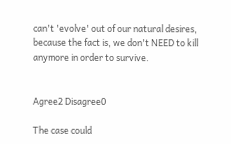can't 'evolve' out of our natural desires, because the fact is, we don't NEED to kill anymore in order to survive.


Agree2 Disagree0

The case could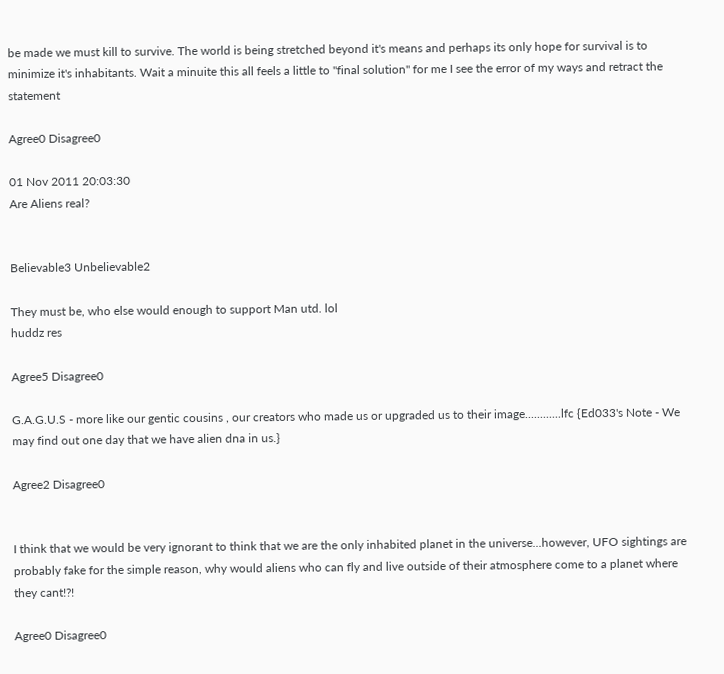be made we must kill to survive. The world is being stretched beyond it's means and perhaps its only hope for survival is to minimize it's inhabitants. Wait a minuite this all feels a little to "final solution" for me I see the error of my ways and retract the statement

Agree0 Disagree0

01 Nov 2011 20:03:30
Are Aliens real?


Believable3 Unbelievable2

They must be, who else would enough to support Man utd. lol
huddz res

Agree5 Disagree0

G.A.G.U.S - more like our gentic cousins , our creators who made us or upgraded us to their image............lfc {Ed033's Note - We may find out one day that we have alien dna in us.}

Agree2 Disagree0


I think that we would be very ignorant to think that we are the only inhabited planet in the universe...however, UFO sightings are probably fake for the simple reason, why would aliens who can fly and live outside of their atmosphere come to a planet where they cant!?!

Agree0 Disagree0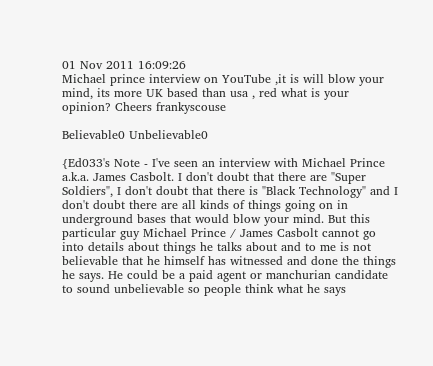01 Nov 2011 16:09:26
Michael prince interview on YouTube ,it is will blow your mind, its more UK based than usa , red what is your opinion? Cheers frankyscouse

Believable0 Unbelievable0

{Ed033's Note - I've seen an interview with Michael Prince a.k.a. James Casbolt. I don't doubt that there are "Super Soldiers", I don't doubt that there is "Black Technology" and I don't doubt there are all kinds of things going on in underground bases that would blow your mind. But this particular guy Michael Prince / James Casbolt cannot go into details about things he talks about and to me is not believable that he himself has witnessed and done the things he says. He could be a paid agent or manchurian candidate to sound unbelievable so people think what he says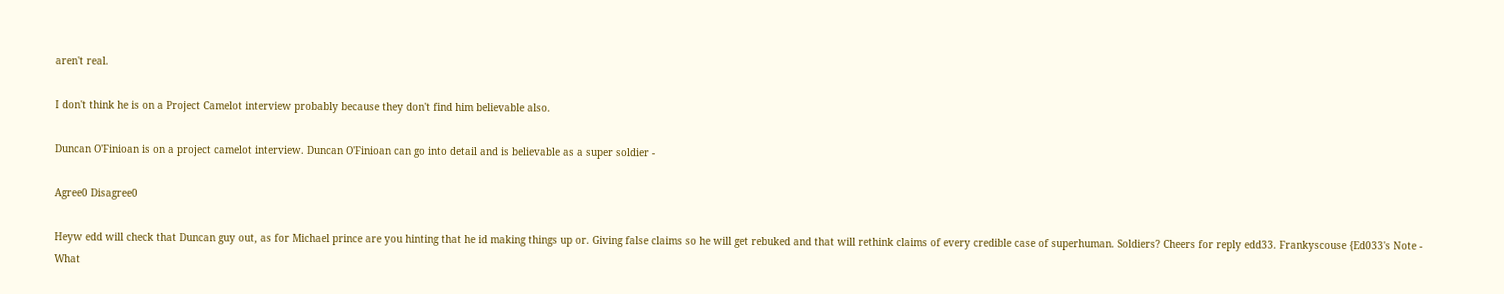aren't real.

I don't think he is on a Project Camelot interview probably because they don't find him believable also.

Duncan O'Finioan is on a project camelot interview. Duncan O'Finioan can go into detail and is believable as a super soldier -

Agree0 Disagree0

Heyw edd will check that Duncan guy out, as for Michael prince are you hinting that he id making things up or. Giving false claims so he will get rebuked and that will rethink claims of every credible case of superhuman. Soldiers? Cheers for reply edd33. Frankyscouse {Ed033's Note - What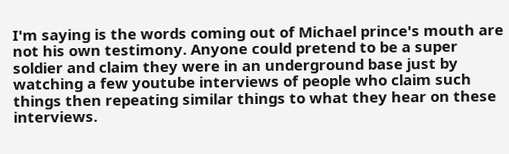I'm saying is the words coming out of Michael prince's mouth are not his own testimony. Anyone could pretend to be a super soldier and claim they were in an underground base just by watching a few youtube interviews of people who claim such things then repeating similar things to what they hear on these interviews.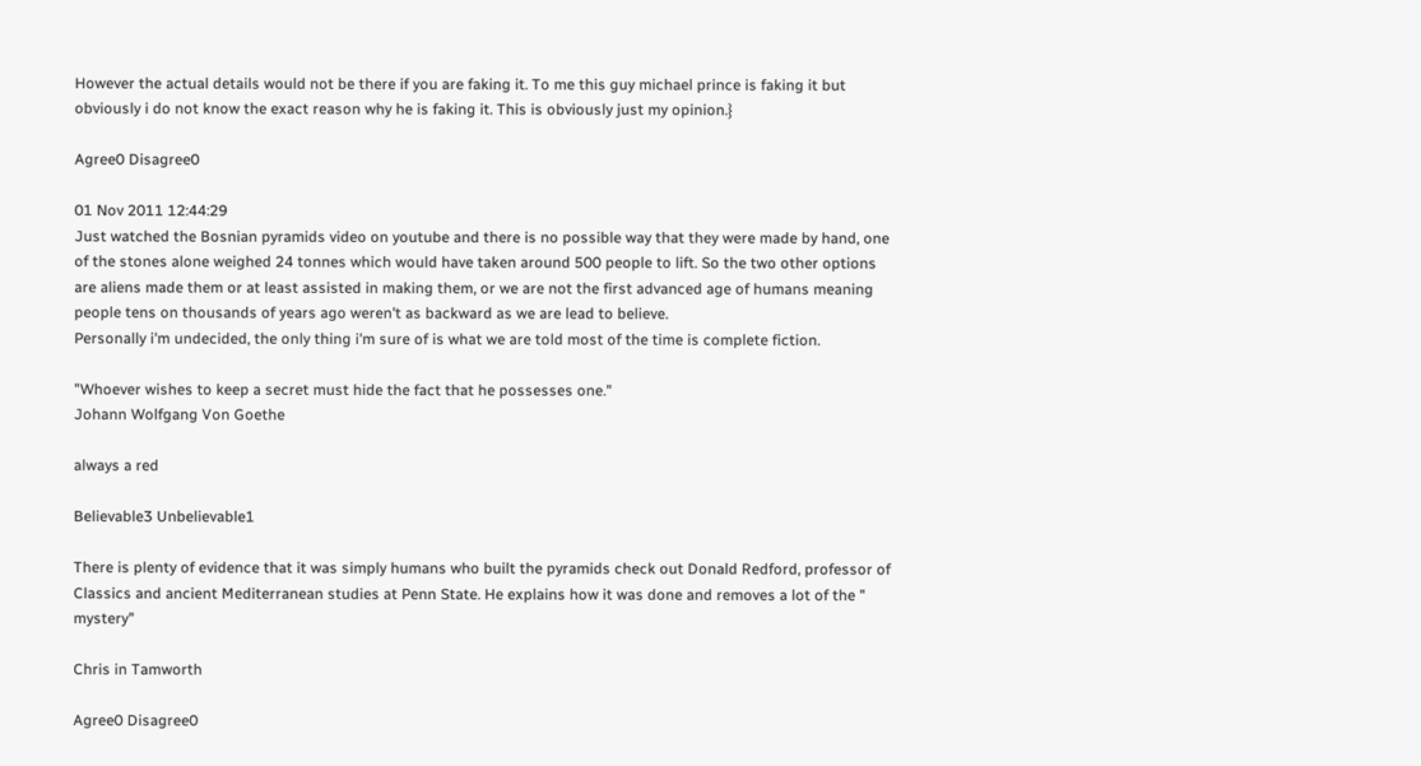However the actual details would not be there if you are faking it. To me this guy michael prince is faking it but obviously i do not know the exact reason why he is faking it. This is obviously just my opinion.}

Agree0 Disagree0

01 Nov 2011 12:44:29
Just watched the Bosnian pyramids video on youtube and there is no possible way that they were made by hand, one of the stones alone weighed 24 tonnes which would have taken around 500 people to lift. So the two other options are aliens made them or at least assisted in making them, or we are not the first advanced age of humans meaning people tens on thousands of years ago weren't as backward as we are lead to believe.
Personally i'm undecided, the only thing i'm sure of is what we are told most of the time is complete fiction.

"Whoever wishes to keep a secret must hide the fact that he possesses one."
Johann Wolfgang Von Goethe

always a red

Believable3 Unbelievable1

There is plenty of evidence that it was simply humans who built the pyramids check out Donald Redford, professor of Classics and ancient Mediterranean studies at Penn State. He explains how it was done and removes a lot of the " mystery"

Chris in Tamworth

Agree0 Disagree0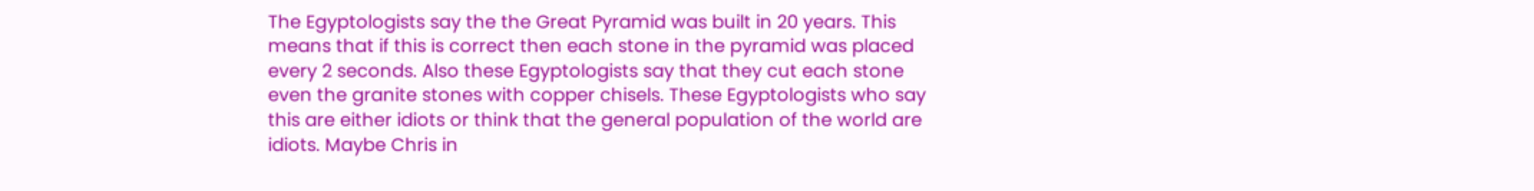The Egyptologists say the the Great Pyramid was built in 20 years. This means that if this is correct then each stone in the pyramid was placed every 2 seconds. Also these Egyptologists say that they cut each stone even the granite stones with copper chisels. These Egyptologists who say this are either idiots or think that the general population of the world are idiots. Maybe Chris in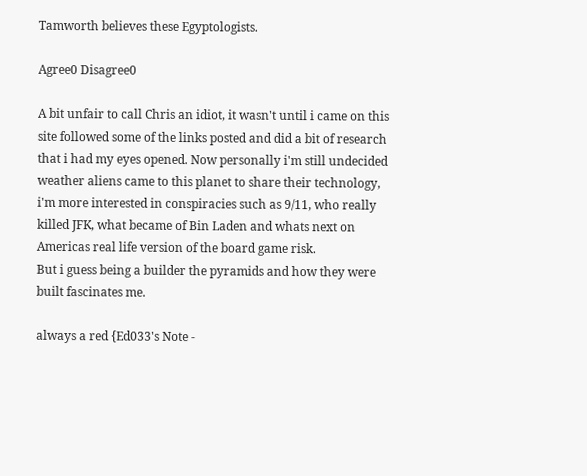Tamworth believes these Egyptologists.

Agree0 Disagree0

A bit unfair to call Chris an idiot, it wasn't until i came on this site followed some of the links posted and did a bit of research that i had my eyes opened. Now personally i'm still undecided weather aliens came to this planet to share their technology, i'm more interested in conspiracies such as 9/11, who really killed JFK, what became of Bin Laden and whats next on Americas real life version of the board game risk.
But i guess being a builder the pyramids and how they were built fascinates me.

always a red {Ed033's Note -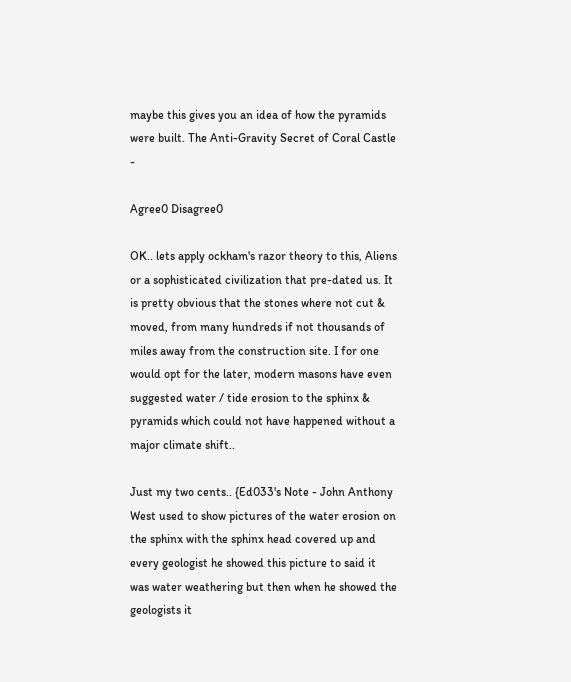maybe this gives you an idea of how the pyramids were built. The Anti-Gravity Secret of Coral Castle -

Agree0 Disagree0

OK.. lets apply ockham's razor theory to this, Aliens or a sophisticated civilization that pre-dated us. It is pretty obvious that the stones where not cut & moved, from many hundreds if not thousands of miles away from the construction site. I for one would opt for the later, modern masons have even suggested water / tide erosion to the sphinx & pyramids which could not have happened without a major climate shift..

Just my two cents.. {Ed033's Note - John Anthony West used to show pictures of the water erosion on the sphinx with the sphinx head covered up and every geologist he showed this picture to said it was water weathering but then when he showed the geologists it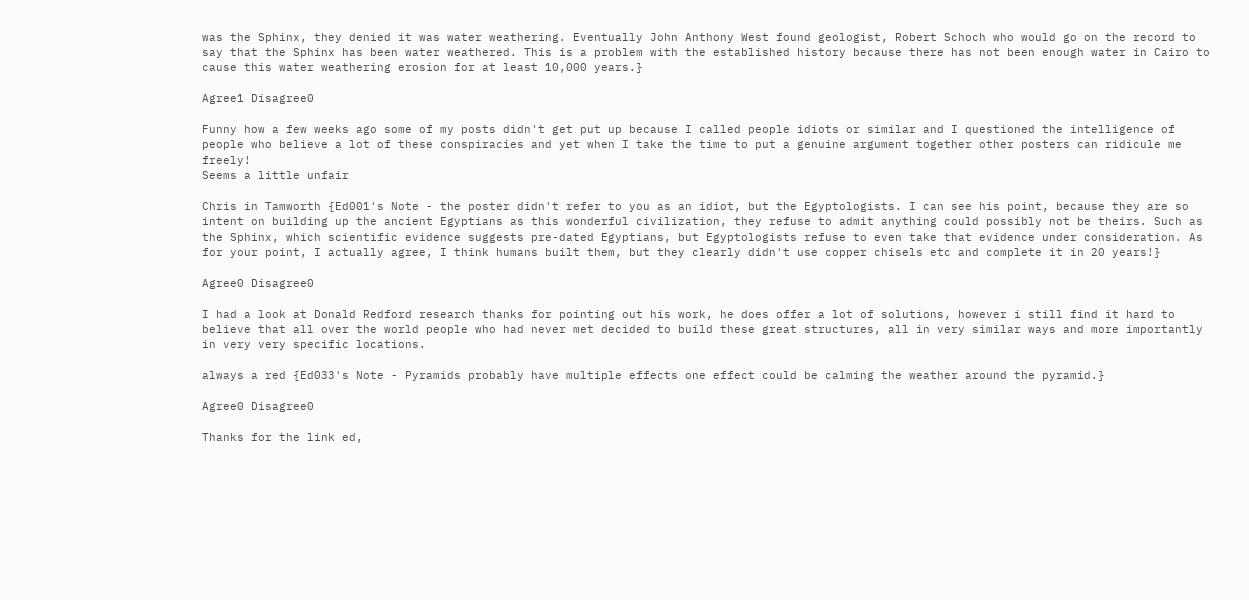was the Sphinx, they denied it was water weathering. Eventually John Anthony West found geologist, Robert Schoch who would go on the record to say that the Sphinx has been water weathered. This is a problem with the established history because there has not been enough water in Cairo to cause this water weathering erosion for at least 10,000 years.}

Agree1 Disagree0

Funny how a few weeks ago some of my posts didn't get put up because I called people idiots or similar and I questioned the intelligence of people who believe a lot of these conspiracies and yet when I take the time to put a genuine argument together other posters can ridicule me freely!
Seems a little unfair

Chris in Tamworth {Ed001's Note - the poster didn't refer to you as an idiot, but the Egyptologists. I can see his point, because they are so intent on building up the ancient Egyptians as this wonderful civilization, they refuse to admit anything could possibly not be theirs. Such as the Sphinx, which scientific evidence suggests pre-dated Egyptians, but Egyptologists refuse to even take that evidence under consideration. As for your point, I actually agree, I think humans built them, but they clearly didn't use copper chisels etc and complete it in 20 years!}

Agree0 Disagree0

I had a look at Donald Redford research thanks for pointing out his work, he does offer a lot of solutions, however i still find it hard to believe that all over the world people who had never met decided to build these great structures, all in very similar ways and more importantly in very very specific locations.

always a red {Ed033's Note - Pyramids probably have multiple effects one effect could be calming the weather around the pyramid.}

Agree0 Disagree0

Thanks for the link ed,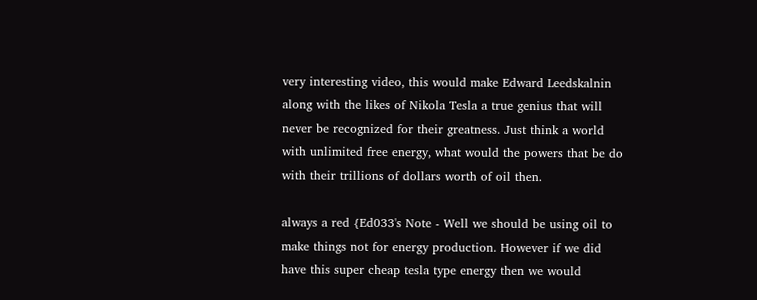very interesting video, this would make Edward Leedskalnin along with the likes of Nikola Tesla a true genius that will never be recognized for their greatness. Just think a world with unlimited free energy, what would the powers that be do with their trillions of dollars worth of oil then.

always a red {Ed033's Note - Well we should be using oil to make things not for energy production. However if we did have this super cheap tesla type energy then we would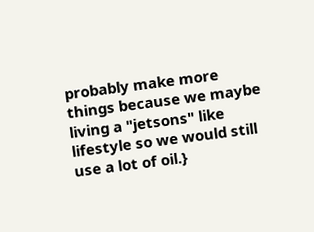probably make more things because we maybe living a "jetsons" like lifestyle so we would still use a lot of oil.}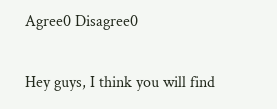Agree0 Disagree0

Hey guys, I think you will find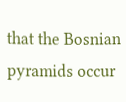that the Bosnian pyramids occur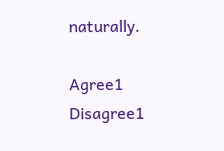naturally.

Agree1 Disagree1